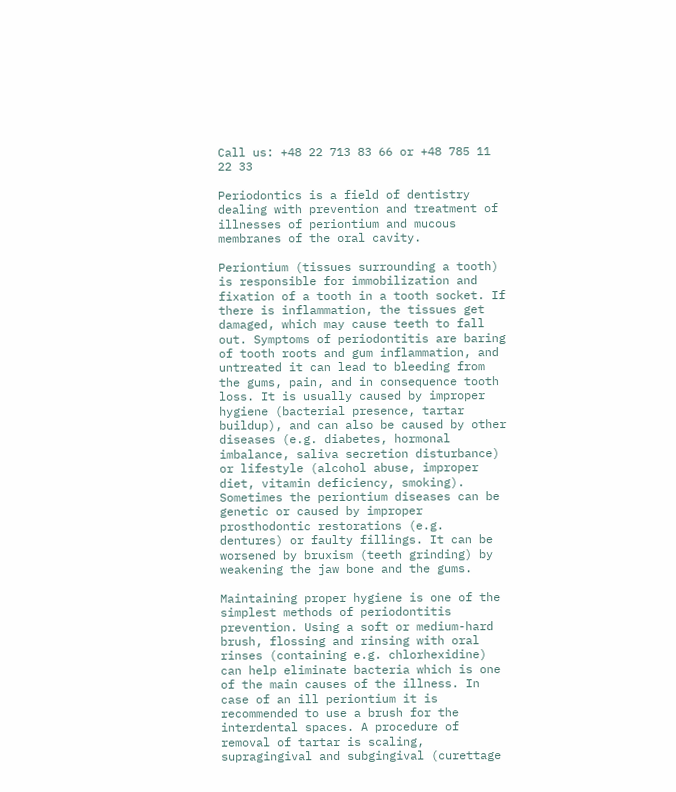Call us: +48 22 713 83 66 or +48 785 11 22 33

Periodontics is a field of dentistry dealing with prevention and treatment of illnesses of periontium and mucous membranes of the oral cavity.

Periontium (tissues surrounding a tooth) is responsible for immobilization and fixation of a tooth in a tooth socket. If there is inflammation, the tissues get damaged, which may cause teeth to fall out. Symptoms of periodontitis are baring of tooth roots and gum inflammation, and untreated it can lead to bleeding from the gums, pain, and in consequence tooth loss. It is usually caused by improper hygiene (bacterial presence, tartar buildup), and can also be caused by other diseases (e.g. diabetes, hormonal imbalance, saliva secretion disturbance) or lifestyle (alcohol abuse, improper diet, vitamin deficiency, smoking). Sometimes the periontium diseases can be genetic or caused by improper prosthodontic restorations (e.g. dentures) or faulty fillings. It can be worsened by bruxism (teeth grinding) by weakening the jaw bone and the gums.

Maintaining proper hygiene is one of the simplest methods of periodontitis prevention. Using a soft or medium-hard brush, flossing and rinsing with oral rinses (containing e.g. chlorhexidine) can help eliminate bacteria which is one of the main causes of the illness. In case of an ill periontium it is recommended to use a brush for the interdental spaces. A procedure of removal of tartar is scaling, supragingival and subgingival (curettage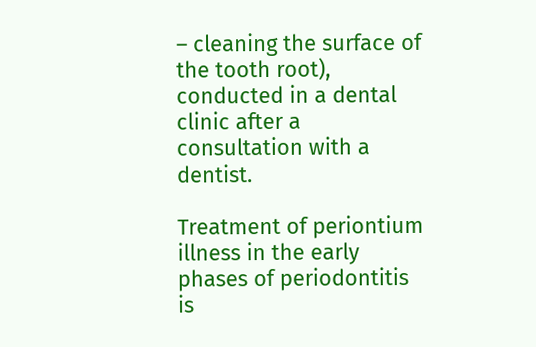– cleaning the surface of the tooth root), conducted in a dental clinic after a consultation with a dentist.

Treatment of periontium illness in the early phases of periodontitis is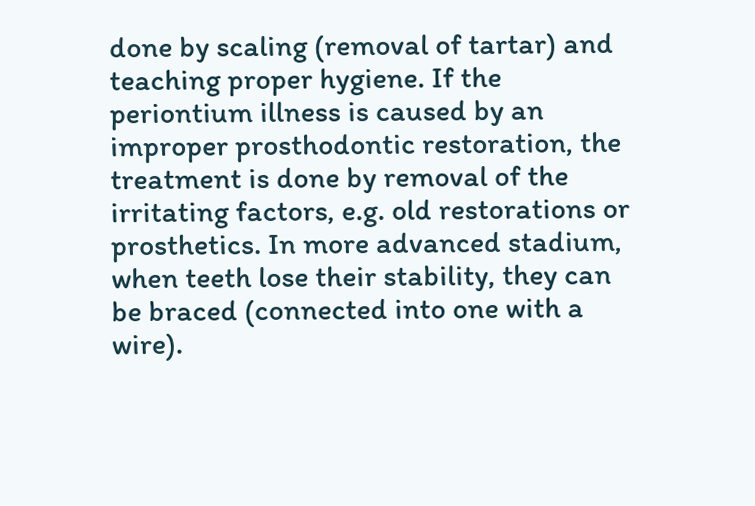done by scaling (removal of tartar) and teaching proper hygiene. If the periontium illness is caused by an improper prosthodontic restoration, the treatment is done by removal of the irritating factors, e.g. old restorations or prosthetics. In more advanced stadium, when teeth lose their stability, they can be braced (connected into one with a wire).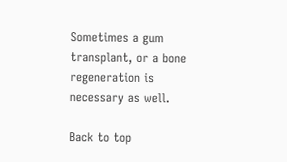Sometimes a gum transplant, or a bone regeneration is necessary as well.

Back to top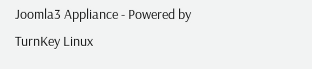Joomla3 Appliance - Powered by TurnKey Linux